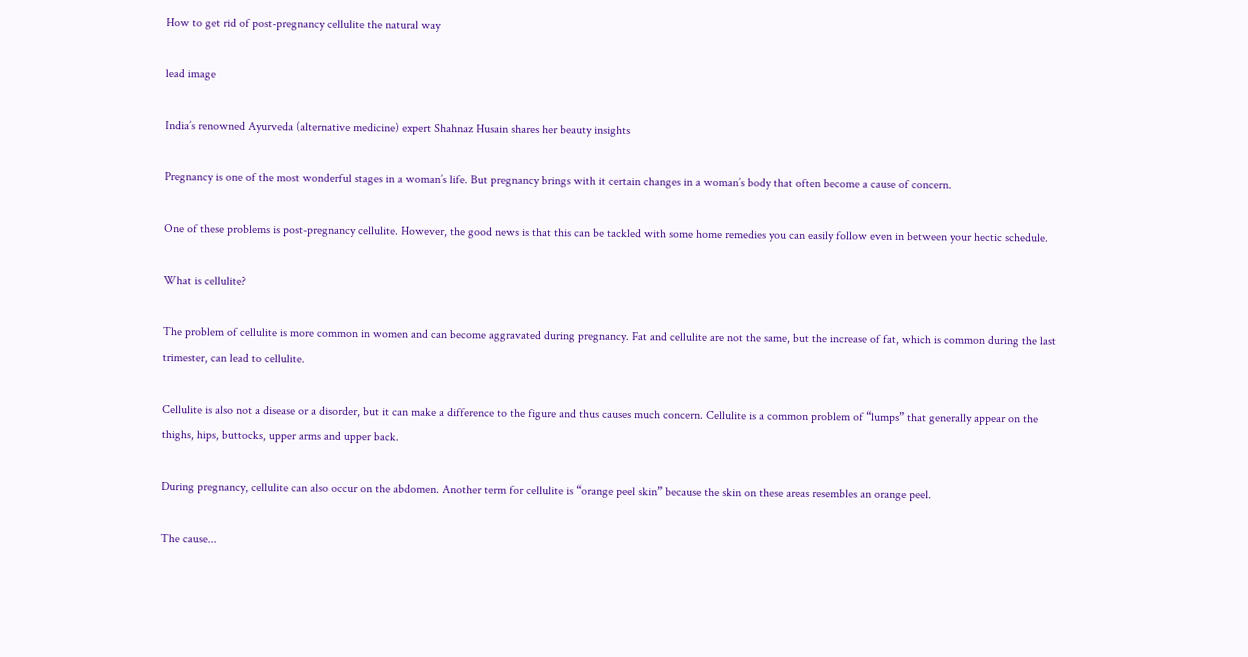How to get rid of post-pregnancy cellulite the natural way

lead image

India’s renowned Ayurveda (alternative medicine) expert Shahnaz Husain shares her beauty insights

Pregnancy is one of the most wonderful stages in a woman’s life. But pregnancy brings with it certain changes in a woman’s body that often become a cause of concern.

One of these problems is post-pregnancy cellulite. However, the good news is that this can be tackled with some home remedies you can easily follow even in between your hectic schedule.

What is cellulite?

The problem of cellulite is more common in women and can become aggravated during pregnancy. Fat and cellulite are not the same, but the increase of fat, which is common during the last trimester, can lead to cellulite.

Cellulite is also not a disease or a disorder, but it can make a difference to the figure and thus causes much concern. Cellulite is a common problem of “lumps” that generally appear on the thighs, hips, buttocks, upper arms and upper back.

During pregnancy, cellulite can also occur on the abdomen. Another term for cellulite is “orange peel skin” because the skin on these areas resembles an orange peel.

The cause...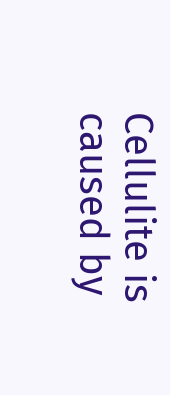Cellulite is caused by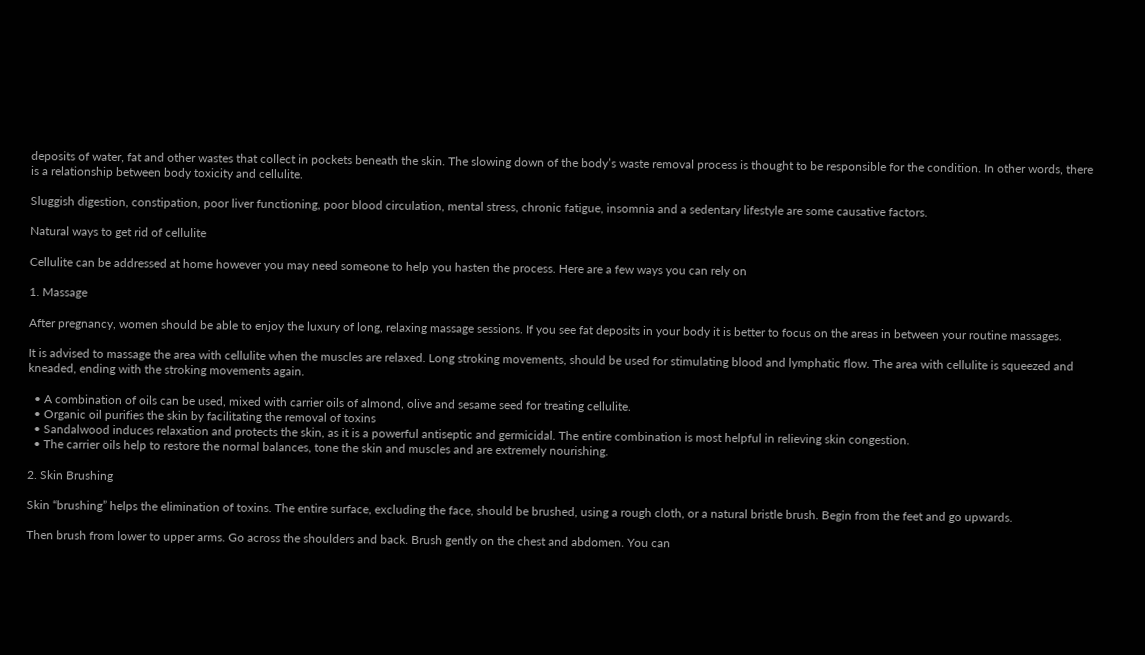deposits of water, fat and other wastes that collect in pockets beneath the skin. The slowing down of the body’s waste removal process is thought to be responsible for the condition. In other words, there is a relationship between body toxicity and cellulite.

Sluggish digestion, constipation, poor liver functioning, poor blood circulation, mental stress, chronic fatigue, insomnia and a sedentary lifestyle are some causative factors.

Natural ways to get rid of cellulite

Cellulite can be addressed at home however you may need someone to help you hasten the process. Here are a few ways you can rely on

1. Massage

After pregnancy, women should be able to enjoy the luxury of long, relaxing massage sessions. If you see fat deposits in your body it is better to focus on the areas in between your routine massages.

It is advised to massage the area with cellulite when the muscles are relaxed. Long stroking movements, should be used for stimulating blood and lymphatic flow. The area with cellulite is squeezed and kneaded, ending with the stroking movements again.

  • A combination of oils can be used, mixed with carrier oils of almond, olive and sesame seed for treating cellulite.
  • Organic oil purifies the skin by facilitating the removal of toxins
  • Sandalwood induces relaxation and protects the skin, as it is a powerful antiseptic and germicidal. The entire combination is most helpful in relieving skin congestion.
  • The carrier oils help to restore the normal balances, tone the skin and muscles and are extremely nourishing.

2. Skin Brushing

Skin “brushing” helps the elimination of toxins. The entire surface, excluding the face, should be brushed, using a rough cloth, or a natural bristle brush. Begin from the feet and go upwards.

Then brush from lower to upper arms. Go across the shoulders and back. Brush gently on the chest and abdomen. You can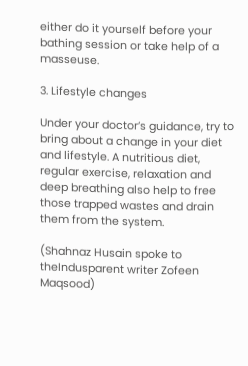either do it yourself before your bathing session or take help of a masseuse.

3. Lifestyle changes

Under your doctor’s guidance, try to bring about a change in your diet and lifestyle. A nutritious diet, regular exercise, relaxation and deep breathing also help to free those trapped wastes and drain them from the system.

(Shahnaz Husain spoke to theIndusparent writer Zofeen Maqsood)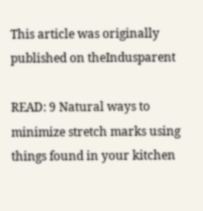This article was originally published on theIndusparent

READ: 9 Natural ways to minimize stretch marks using things found in your kitchen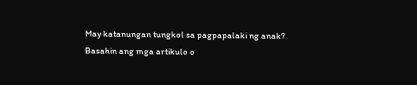May katanungan tungkol sa pagpapalaki ng anak? Basahin ang mga artikulo o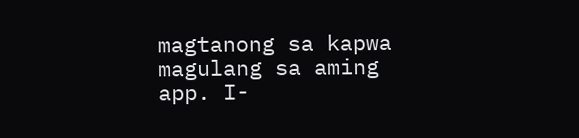magtanong sa kapwa magulang sa aming app. I-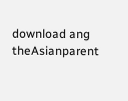download ang theAsianparent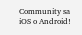Community sa iOS o Android!